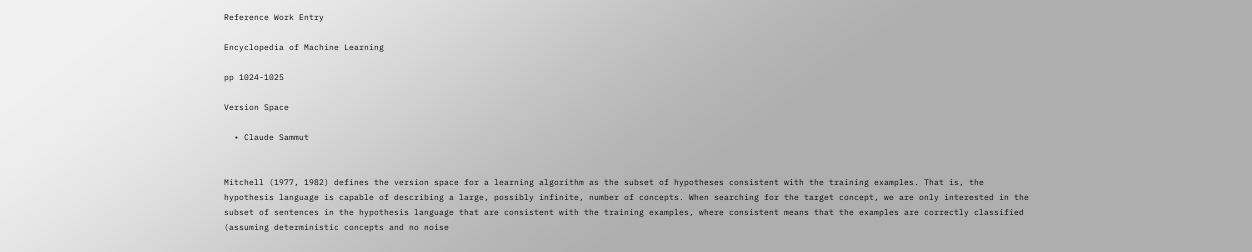Reference Work Entry

Encyclopedia of Machine Learning

pp 1024-1025

Version Space

  • Claude Sammut


Mitchell (1977, 1982) defines the version space for a learning algorithm as the subset of hypotheses consistent with the training examples. That is, the hypothesis language is capable of describing a large, possibly infinite, number of concepts. When searching for the target concept, we are only interested in the subset of sentences in the hypothesis language that are consistent with the training examples, where consistent means that the examples are correctly classified (assuming deterministic concepts and no noise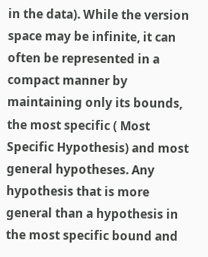in the data). While the version space may be infinite, it can often be represented in a compact manner by maintaining only its bounds, the most specific ( Most Specific Hypothesis) and most general hypotheses. Any hypothesis that is more general than a hypothesis in the most specific bound and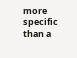more specific than a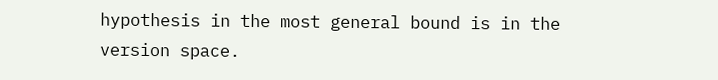hypothesis in the most general bound is in the version space.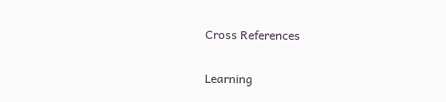Cross References

Learning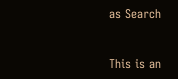as Search


This is an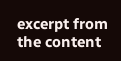excerpt from the content